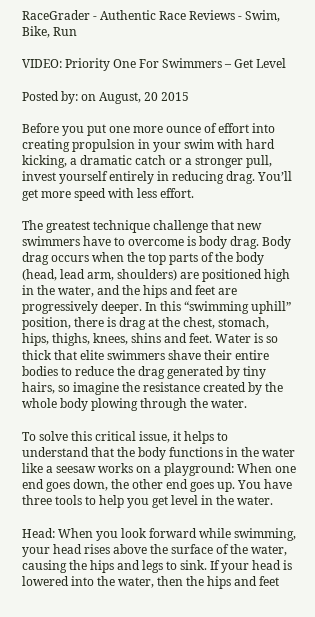RaceGrader - Authentic Race Reviews - Swim, Bike, Run

VIDEO: Priority One For Swimmers – Get Level

Posted by: on August, 20 2015

Before you put one more ounce of effort into creating propulsion in your swim with hard kicking, a dramatic catch or a stronger pull, invest yourself entirely in reducing drag. You’ll get more speed with less effort.

The greatest technique challenge that new swimmers have to overcome is body drag. Body drag occurs when the top parts of the body (head, lead arm, shoulders) are positioned high in the water, and the hips and feet are progressively deeper. In this “swimming uphill” position, there is drag at the chest, stomach, hips, thighs, knees, shins and feet. Water is so thick that elite swimmers shave their entire bodies to reduce the drag generated by tiny hairs, so imagine the resistance created by the whole body plowing through the water.

To solve this critical issue, it helps to understand that the body functions in the water like a seesaw works on a playground: When one end goes down, the other end goes up. You have three tools to help you get level in the water.

Head: When you look forward while swimming, your head rises above the surface of the water, causing the hips and legs to sink. If your head is lowered into the water, then the hips and feet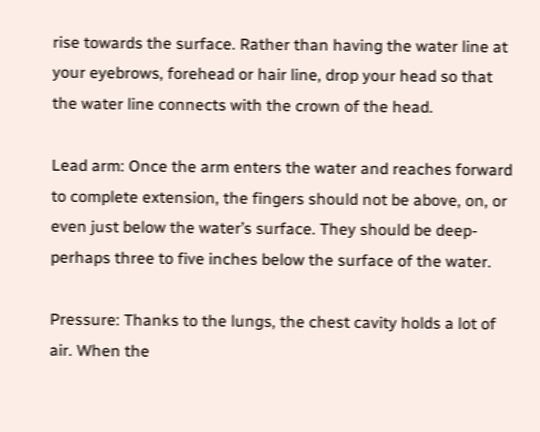rise towards the surface. Rather than having the water line at your eyebrows, forehead or hair line, drop your head so that the water line connects with the crown of the head.

Lead arm: Once the arm enters the water and reaches forward to complete extension, the fingers should not be above, on, or even just below the water’s surface. They should be deep-perhaps three to five inches below the surface of the water.

Pressure: Thanks to the lungs, the chest cavity holds a lot of air. When the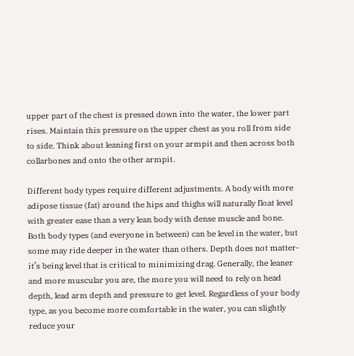upper part of the chest is pressed down into the water, the lower part rises. Maintain this pressure on the upper chest as you roll from side to side. Think about leaning first on your armpit and then across both collarbones and onto the other armpit.

Different body types require different adjustments. A body with more adipose tissue (fat) around the hips and thighs will naturally float level with greater ease than a very lean body with dense muscle and bone. Both body types (and everyone in between) can be level in the water, but some may ride deeper in the water than others. Depth does not matter-it’s being level that is critical to minimizing drag. Generally, the leaner and more muscular you are, the more you will need to rely on head depth, lead arm depth and pressure to get level. Regardless of your body type, as you become more comfortable in the water, you can slightly reduce your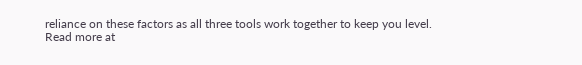reliance on these factors as all three tools work together to keep you level.
Read more at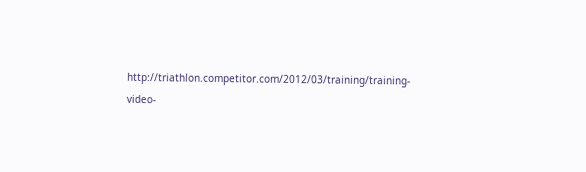http://triathlon.competitor.com/2012/03/training/training-video-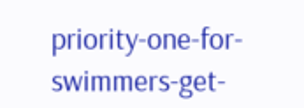priority-one-for-swimmers-get-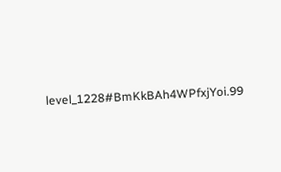level_1228#BmKkBAh4WPfxjYoi.99